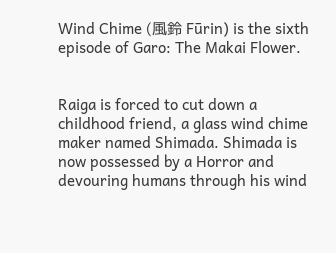Wind Chime (風鈴 Fūrin) is the sixth episode of Garo: The Makai Flower.


Raiga is forced to cut down a childhood friend, a glass wind chime maker named Shimada. Shimada is now possessed by a Horror and devouring humans through his wind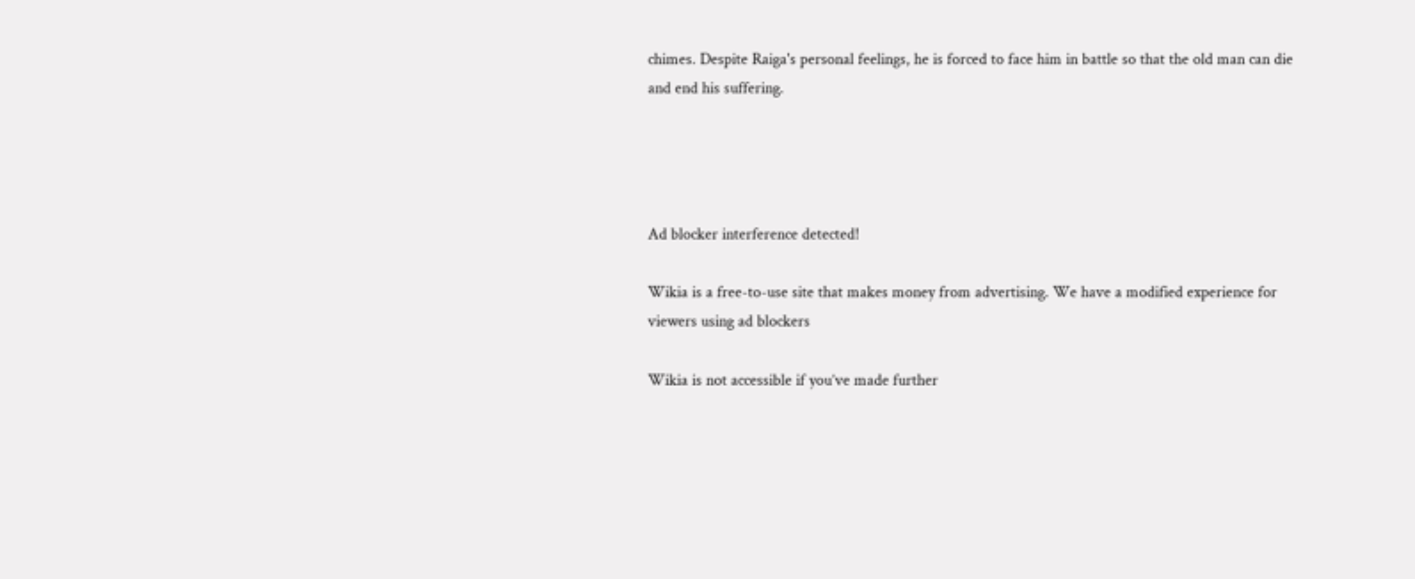chimes. Despite Raiga's personal feelings, he is forced to face him in battle so that the old man can die and end his suffering.




Ad blocker interference detected!

Wikia is a free-to-use site that makes money from advertising. We have a modified experience for viewers using ad blockers

Wikia is not accessible if you’ve made further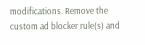modifications. Remove the custom ad blocker rule(s) and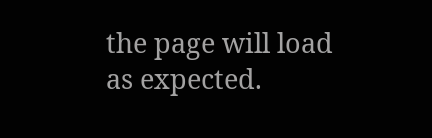the page will load as expected.